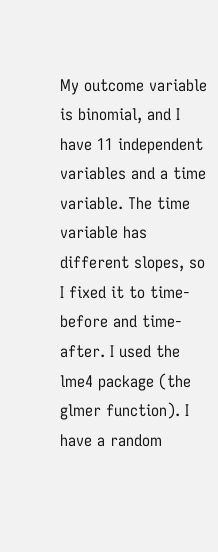My outcome variable is binomial, and I have 11 independent variables and a time variable. The time variable has different slopes, so I fixed it to time-before and time-after. I used the lme4 package (the glmer function). I have a random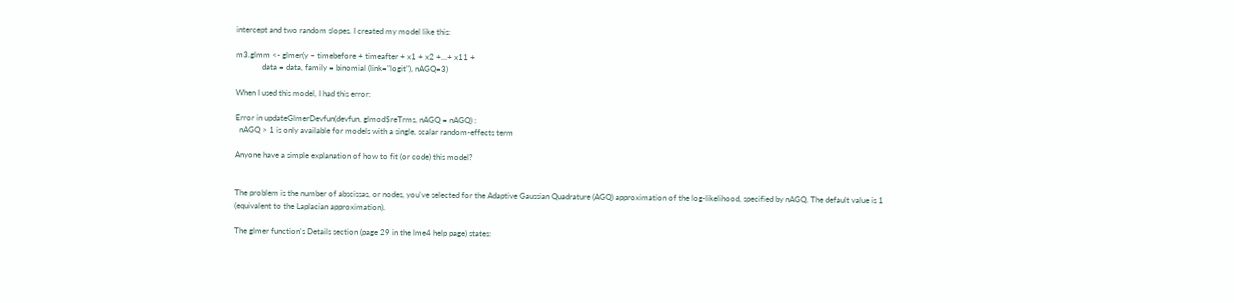intercept and two random slopes. I created my model like this:

m3.glmm <- glmer(y ~ timebefore + timeafter + x1 + x2 +...+ x11 +
             data = data, family = binomial (link="logit"), nAGQ=3)

When I used this model, I had this error:

Error in updateGlmerDevfun(devfun, glmod$reTrms, nAGQ = nAGQ) :
  nAGQ > 1 is only available for models with a single, scalar random-effects term

Anyone have a simple explanation of how to fit (or code) this model?


The problem is the number of abscissas, or nodes, you've selected for the Adaptive Gaussian Quadrature (AGQ) approximation of the log-likelihood, specified by nAGQ. The default value is 1 (equivalent to the Laplacian approximation).

The glmer function's Details section (page 29 in the lme4 help page) states: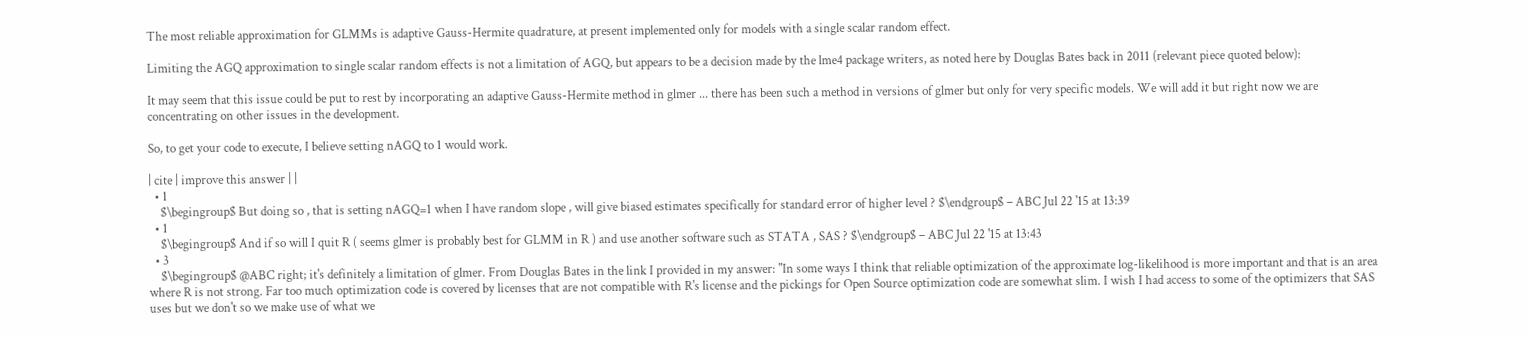The most reliable approximation for GLMMs is adaptive Gauss-Hermite quadrature, at present implemented only for models with a single scalar random effect.

Limiting the AGQ approximation to single scalar random effects is not a limitation of AGQ, but appears to be a decision made by the lme4 package writers, as noted here by Douglas Bates back in 2011 (relevant piece quoted below):

It may seem that this issue could be put to rest by incorporating an adaptive Gauss-Hermite method in glmer ... there has been such a method in versions of glmer but only for very specific models. We will add it but right now we are concentrating on other issues in the development.

So, to get your code to execute, I believe setting nAGQ to 1 would work.

| cite | improve this answer | |
  • 1
    $\begingroup$ But doing so , that is setting nAGQ=1 when I have random slope , will give biased estimates specifically for standard error of higher level ? $\endgroup$ – ABC Jul 22 '15 at 13:39
  • 1
    $\begingroup$ And if so will I quit R ( seems glmer is probably best for GLMM in R ) and use another software such as STATA , SAS ? $\endgroup$ – ABC Jul 22 '15 at 13:43
  • 3
    $\begingroup$ @ABC right; it's definitely a limitation of glmer. From Douglas Bates in the link I provided in my answer: "In some ways I think that reliable optimization of the approximate log-likelihood is more important and that is an area where R is not strong. Far too much optimization code is covered by licenses that are not compatible with R's license and the pickings for Open Source optimization code are somewhat slim. I wish I had access to some of the optimizers that SAS uses but we don't so we make use of what we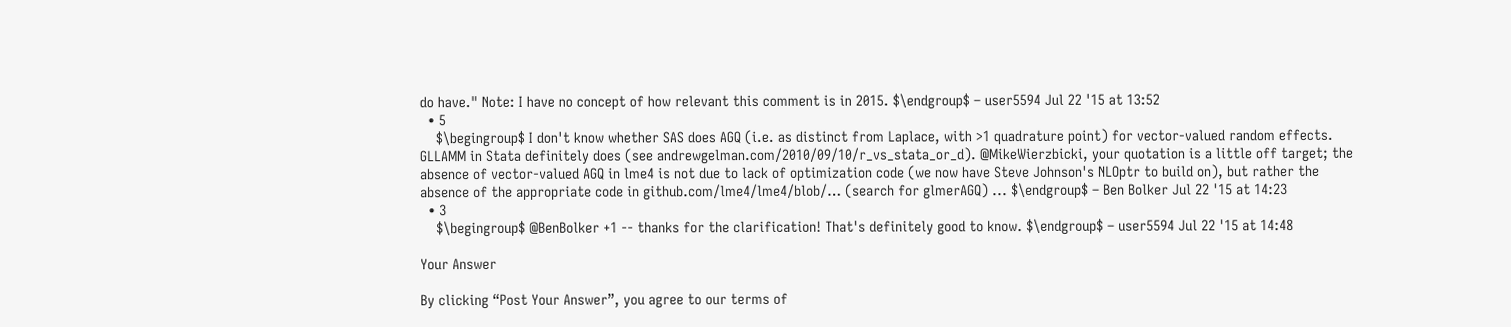do have." Note: I have no concept of how relevant this comment is in 2015. $\endgroup$ – user5594 Jul 22 '15 at 13:52
  • 5
    $\begingroup$ I don't know whether SAS does AGQ (i.e. as distinct from Laplace, with >1 quadrature point) for vector-valued random effects. GLLAMM in Stata definitely does (see andrewgelman.com/2010/09/10/r_vs_stata_or_d). @MikeWierzbicki, your quotation is a little off target; the absence of vector-valued AGQ in lme4 is not due to lack of optimization code (we now have Steve Johnson's NLOptr to build on), but rather the absence of the appropriate code in github.com/lme4/lme4/blob/… (search for glmerAGQ) ... $\endgroup$ – Ben Bolker Jul 22 '15 at 14:23
  • 3
    $\begingroup$ @BenBolker +1 -- thanks for the clarification! That's definitely good to know. $\endgroup$ – user5594 Jul 22 '15 at 14:48

Your Answer

By clicking “Post Your Answer”, you agree to our terms of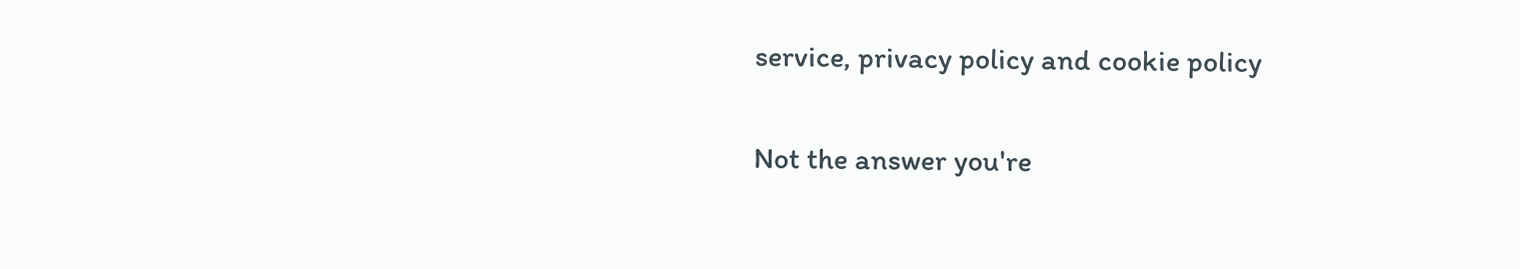service, privacy policy and cookie policy

Not the answer you're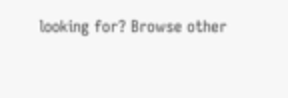looking for? Browse other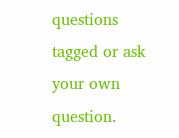questions tagged or ask your own question.